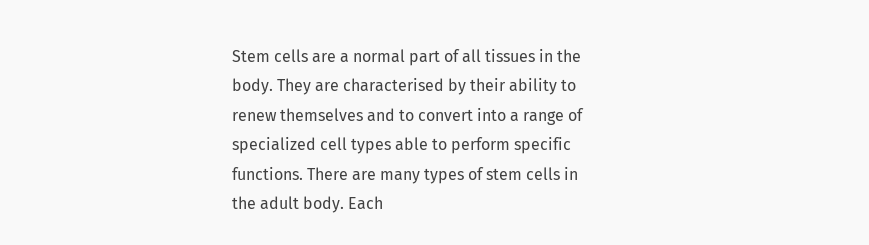Stem cells are a normal part of all tissues in the body. They are characterised by their ability to renew themselves and to convert into a range of specialized cell types able to perform specific functions. There are many types of stem cells in the adult body. Each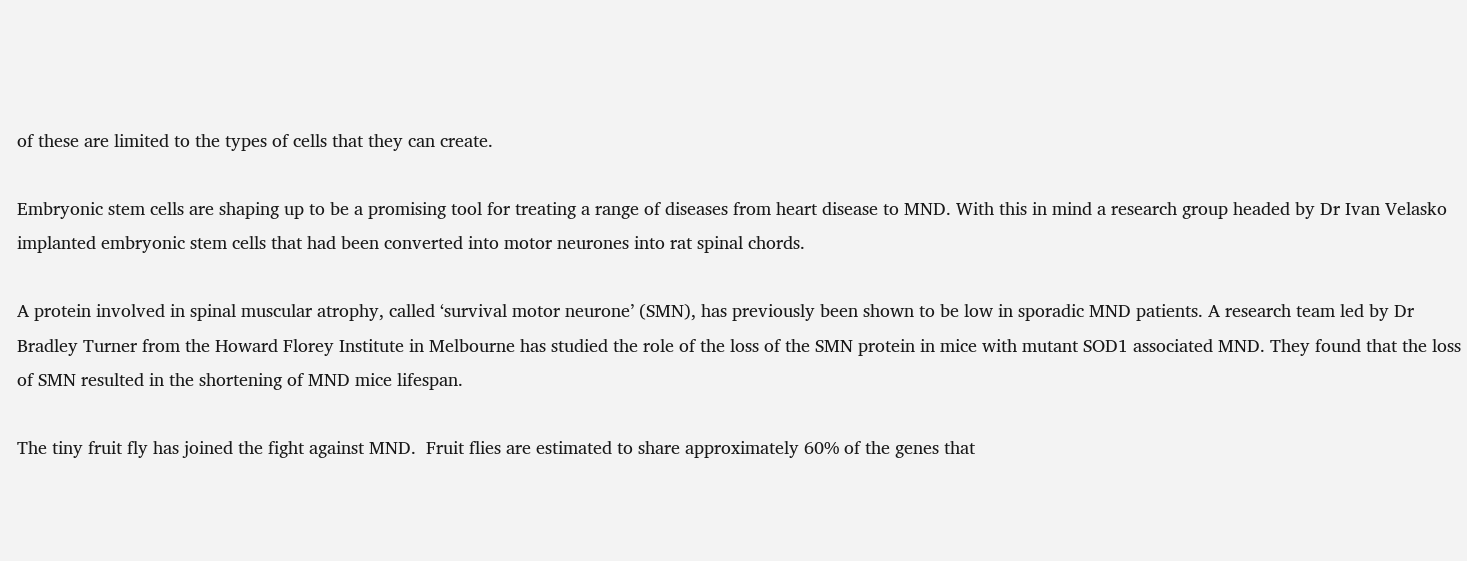of these are limited to the types of cells that they can create.

Embryonic stem cells are shaping up to be a promising tool for treating a range of diseases from heart disease to MND. With this in mind a research group headed by Dr Ivan Velasko implanted embryonic stem cells that had been converted into motor neurones into rat spinal chords.

A protein involved in spinal muscular atrophy, called ‘survival motor neurone’ (SMN), has previously been shown to be low in sporadic MND patients. A research team led by Dr Bradley Turner from the Howard Florey Institute in Melbourne has studied the role of the loss of the SMN protein in mice with mutant SOD1 associated MND. They found that the loss of SMN resulted in the shortening of MND mice lifespan.

The tiny fruit fly has joined the fight against MND.  Fruit flies are estimated to share approximately 60% of the genes that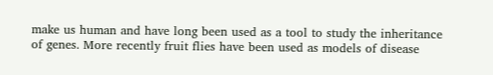make us human and have long been used as a tool to study the inheritance of genes. More recently fruit flies have been used as models of disease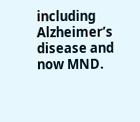including Alzheimer’s disease and now MND.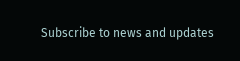Subscribe to news and updates